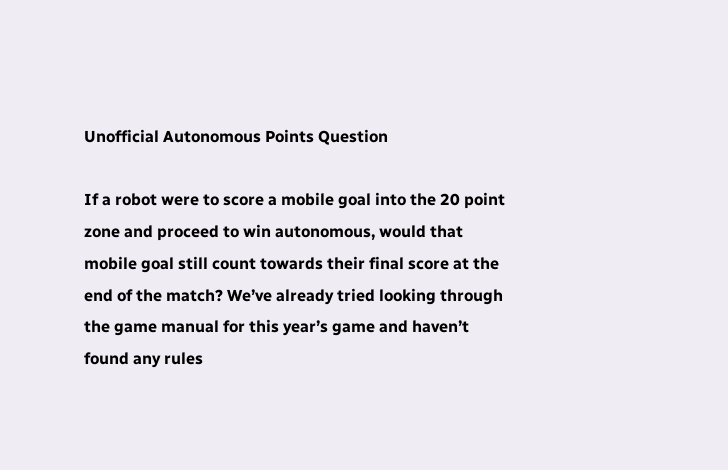Unofficial Autonomous Points Question

If a robot were to score a mobile goal into the 20 point zone and proceed to win autonomous, would that mobile goal still count towards their final score at the end of the match? We’ve already tried looking through the game manual for this year’s game and haven’t found any rules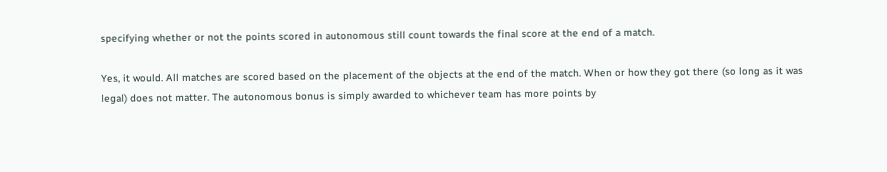specifying whether or not the points scored in autonomous still count towards the final score at the end of a match.

Yes, it would. All matches are scored based on the placement of the objects at the end of the match. When or how they got there (so long as it was legal) does not matter. The autonomous bonus is simply awarded to whichever team has more points by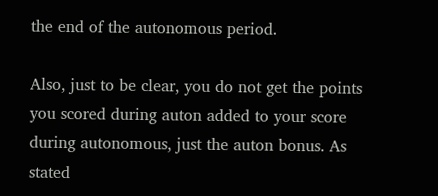the end of the autonomous period.

Also, just to be clear, you do not get the points you scored during auton added to your score during autonomous, just the auton bonus. As stated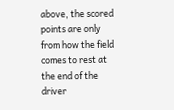above, the scored points are only from how the field comes to rest at the end of the driver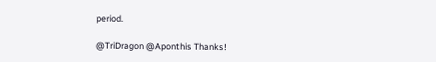period.

@TriDragon @Aponthis Thanks!